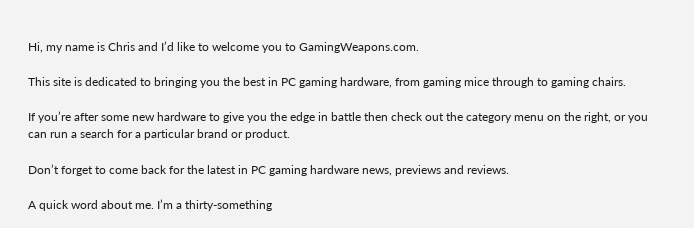Hi, my name is Chris and I’d like to welcome you to GamingWeapons.com.

This site is dedicated to bringing you the best in PC gaming hardware, from gaming mice through to gaming chairs.

If you’re after some new hardware to give you the edge in battle then check out the category menu on the right, or you can run a search for a particular brand or product.

Don’t forget to come back for the latest in PC gaming hardware news, previews and reviews.

A quick word about me. I’m a thirty-something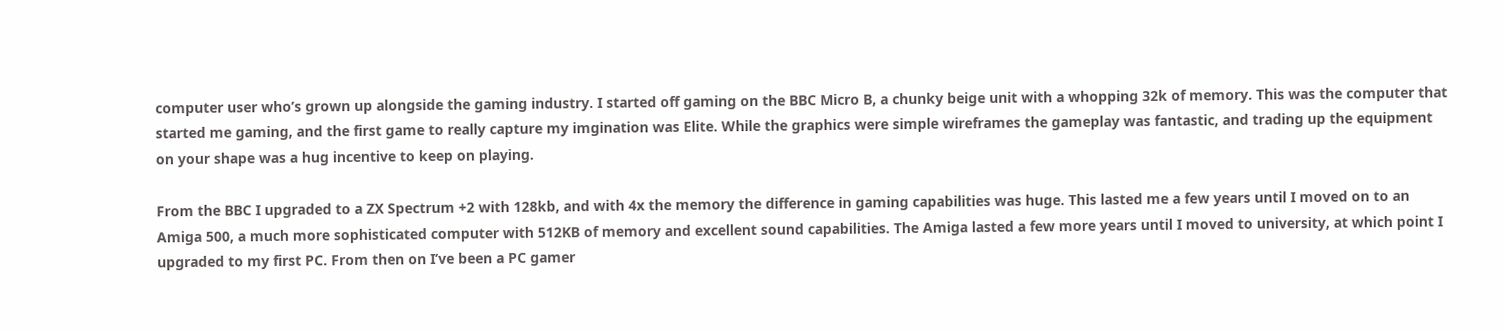computer user who’s grown up alongside the gaming industry. I started off gaming on the BBC Micro B, a chunky beige unit with a whopping 32k of memory. This was the computer that started me gaming, and the first game to really capture my imgination was Elite. While the graphics were simple wireframes the gameplay was fantastic, and trading up the equipment on your shape was a hug incentive to keep on playing.

From the BBC I upgraded to a ZX Spectrum +2 with 128kb, and with 4x the memory the difference in gaming capabilities was huge. This lasted me a few years until I moved on to an Amiga 500, a much more sophisticated computer with 512KB of memory and excellent sound capabilities. The Amiga lasted a few more years until I moved to university, at which point I upgraded to my first PC. From then on I’ve been a PC gamer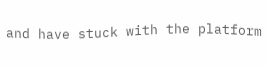and have stuck with the platform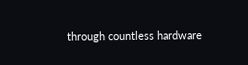through countless hardware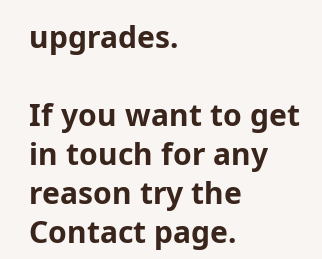upgrades.

If you want to get in touch for any reason try the Contact page.